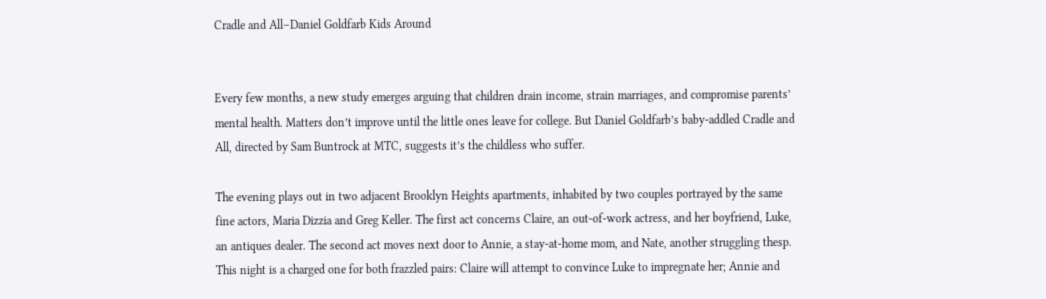Cradle and All–Daniel Goldfarb Kids Around


Every few months, a new study emerges arguing that children drain income, strain marriages, and compromise parents’ mental health. Matters don’t improve until the little ones leave for college. But Daniel Goldfarb’s baby-addled Cradle and All, directed by Sam Buntrock at MTC, suggests it’s the childless who suffer.

The evening plays out in two adjacent Brooklyn Heights apartments, inhabited by two couples portrayed by the same fine actors, Maria Dizzia and Greg Keller. The first act concerns Claire, an out-of-work actress, and her boyfriend, Luke, an antiques dealer. The second act moves next door to Annie, a stay-at-home mom, and Nate, another struggling thesp. This night is a charged one for both frazzled pairs: Claire will attempt to convince Luke to impregnate her; Annie and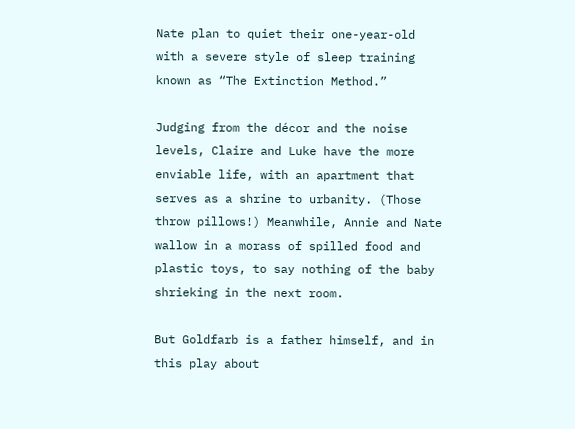Nate plan to quiet their one-year-old with a severe style of sleep training known as “The Extinction Method.”

Judging from the décor and the noise levels, Claire and Luke have the more enviable life, with an apartment that serves as a shrine to urbanity. (Those throw pillows!) Meanwhile, Annie and Nate wallow in a morass of spilled food and plastic toys, to say nothing of the baby shrieking in the next room.

But Goldfarb is a father himself, and in this play about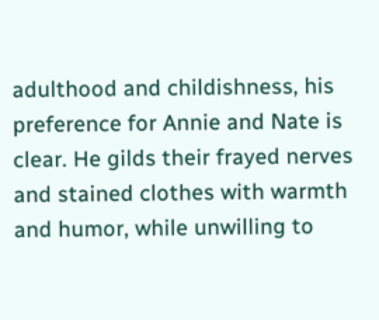adulthood and childishness, his preference for Annie and Nate is clear. He gilds their frayed nerves and stained clothes with warmth and humor, while unwilling to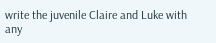write the juvenile Claire and Luke with any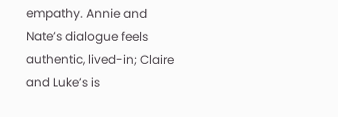empathy. Annie and Nate’s dialogue feels authentic, lived-in; Claire and Luke’s is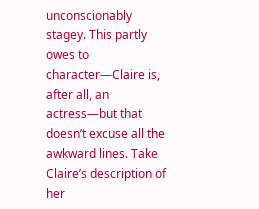unconscionably stagey. This partly owes to character—Claire is, after all, an actress—but that doesn’t excuse all the awkward lines. Take Claire’s description of her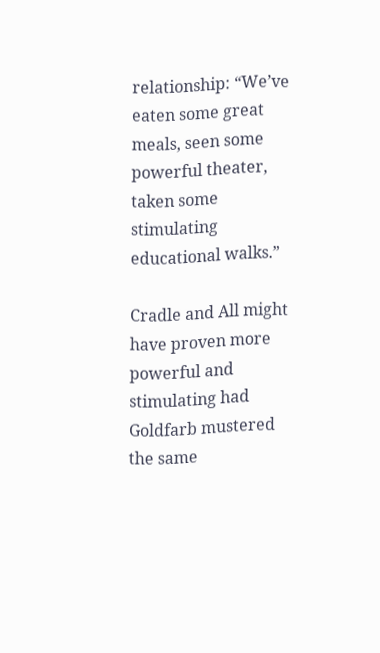relationship: “We’ve eaten some great meals, seen some powerful theater, taken some stimulating educational walks.”

Cradle and All might have proven more powerful and stimulating had Goldfarb mustered the same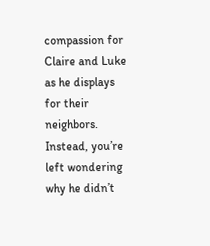compassion for Claire and Luke as he displays for their neighbors. Instead, you’re left wondering why he didn’t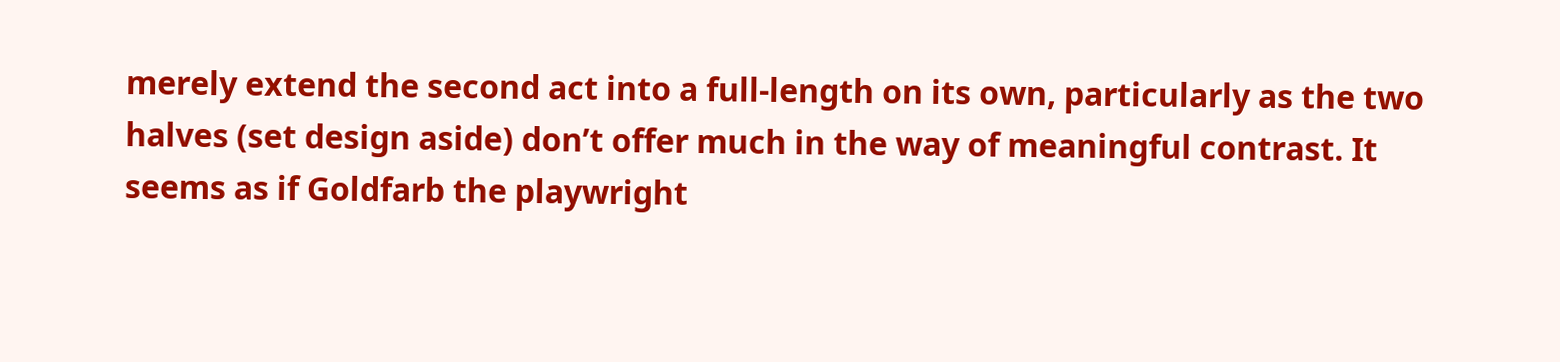merely extend the second act into a full-length on its own, particularly as the two halves (set design aside) don’t offer much in the way of meaningful contrast. It seems as if Goldfarb the playwright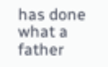has done what a father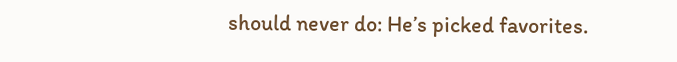should never do: He’s picked favorites.